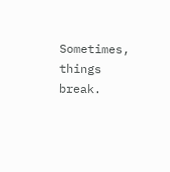Sometimes, things break.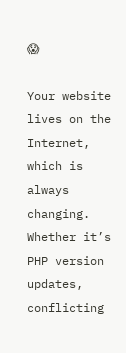😱

Your website lives on the Internet, which is always changing. Whether it’s PHP version updates, conflicting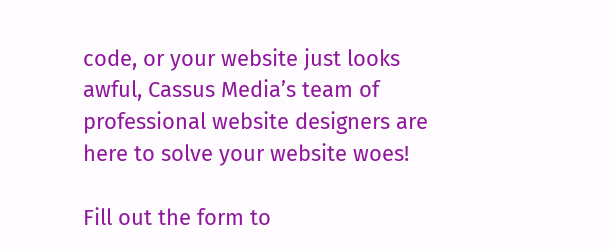code, or your website just looks awful, Cassus Media’s team of professional website designers are here to solve your website woes!

Fill out the form to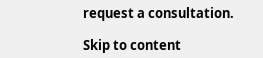request a consultation.

Skip to content